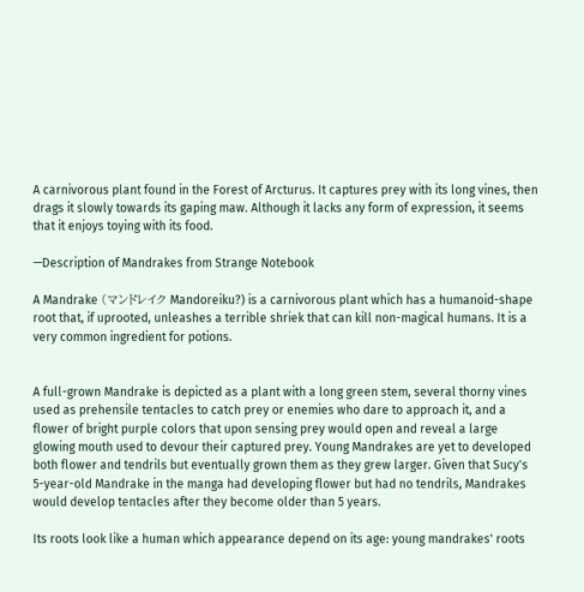A carnivorous plant found in the Forest of Arcturus. It captures prey with its long vines, then drags it slowly towards its gaping maw. Although it lacks any form of expression, it seems that it enjoys toying with its food.

—Description of Mandrakes from Strange Notebook

A Mandrake (マンドレイク Mandoreiku?) is a carnivorous plant which has a humanoid-shape root that, if uprooted, unleashes a terrible shriek that can kill non-magical humans. It is a very common ingredient for potions.


A full-grown Mandrake is depicted as a plant with a long green stem, several thorny vines used as prehensile tentacles to catch prey or enemies who dare to approach it, and a flower of bright purple colors that upon sensing prey would open and reveal a large glowing mouth used to devour their captured prey. Young Mandrakes are yet to developed both flower and tendrils but eventually grown them as they grew larger. Given that Sucy's 5-year-old Mandrake in the manga had developing flower but had no tendrils, Mandrakes would develop tentacles after they become older than 5 years.

Its roots look like a human which appearance depend on its age: young mandrakes' roots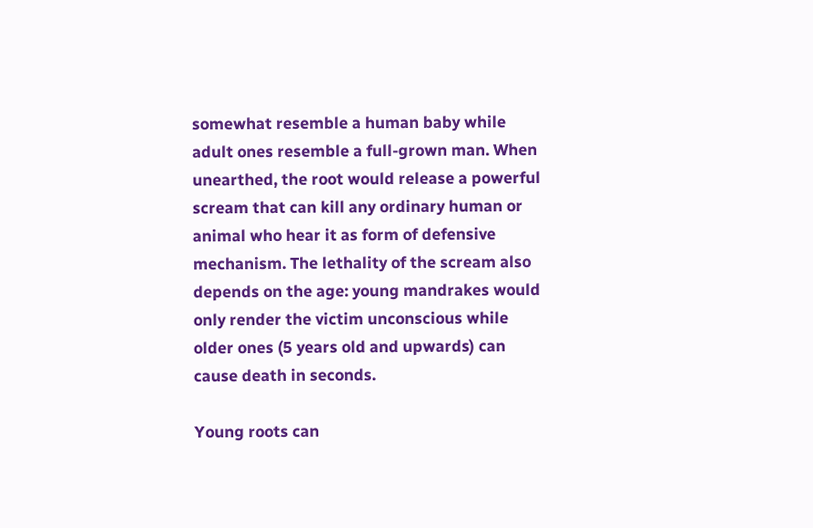somewhat resemble a human baby while adult ones resemble a full-grown man. When unearthed, the root would release a powerful scream that can kill any ordinary human or animal who hear it as form of defensive mechanism. The lethality of the scream also depends on the age: young mandrakes would only render the victim unconscious while older ones (5 years old and upwards) can cause death in seconds.

Young roots can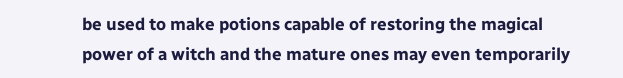be used to make potions capable of restoring the magical power of a witch and the mature ones may even temporarily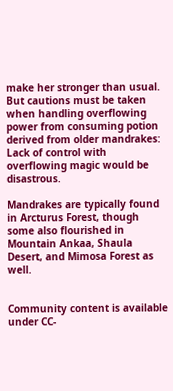make her stronger than usual. But cautions must be taken when handling overflowing power from consuming potion derived from older mandrakes: Lack of control with overflowing magic would be disastrous.

Mandrakes are typically found in Arcturus Forest, though some also flourished in Mountain Ankaa, Shaula Desert, and Mimosa Forest as well.


Community content is available under CC-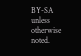BY-SA unless otherwise noted.